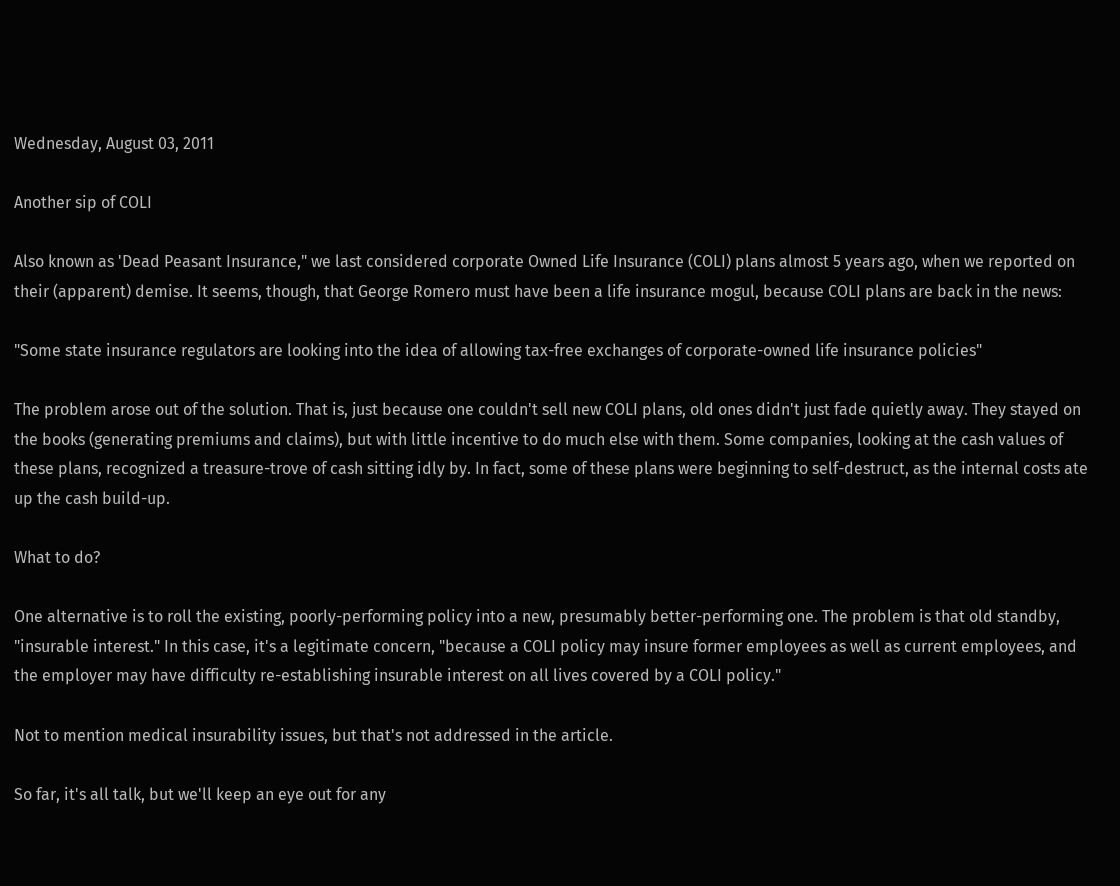Wednesday, August 03, 2011

Another sip of COLI

Also known as 'Dead Peasant Insurance," we last considered corporate Owned Life Insurance (COLI) plans almost 5 years ago, when we reported on their (apparent) demise. It seems, though, that George Romero must have been a life insurance mogul, because COLI plans are back in the news:

"Some state insurance regulators are looking into the idea of allowing tax-free exchanges of corporate-owned life insurance policies"

The problem arose out of the solution. That is, just because one couldn't sell new COLI plans, old ones didn't just fade quietly away. They stayed on the books (generating premiums and claims), but with little incentive to do much else with them. Some companies, looking at the cash values of these plans, recognized a treasure-trove of cash sitting idly by. In fact, some of these plans were beginning to self-destruct, as the internal costs ate up the cash build-up.

What to do?

One alternative is to roll the existing, poorly-performing policy into a new, presumably better-performing one. The problem is that old standby, "insurable interest." In this case, it's a legitimate concern, "because a COLI policy may insure former employees as well as current employees, and the employer may have difficulty re-establishing insurable interest on all lives covered by a COLI policy."

Not to mention medical insurability issues, but that's not addressed in the article.

So far, it's all talk, but we'll keep an eye out for any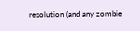resolution (and any zombie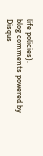life policies).
blog comments powered by Disqus